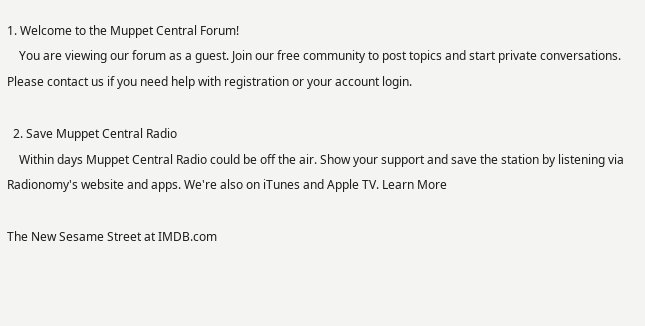1. Welcome to the Muppet Central Forum!
    You are viewing our forum as a guest. Join our free community to post topics and start private conversations. Please contact us if you need help with registration or your account login.

  2. Save Muppet Central Radio
    Within days Muppet Central Radio could be off the air. Show your support and save the station by listening via Radionomy's website and apps. We're also on iTunes and Apple TV. Learn More

The New Sesame Street at IMDB.com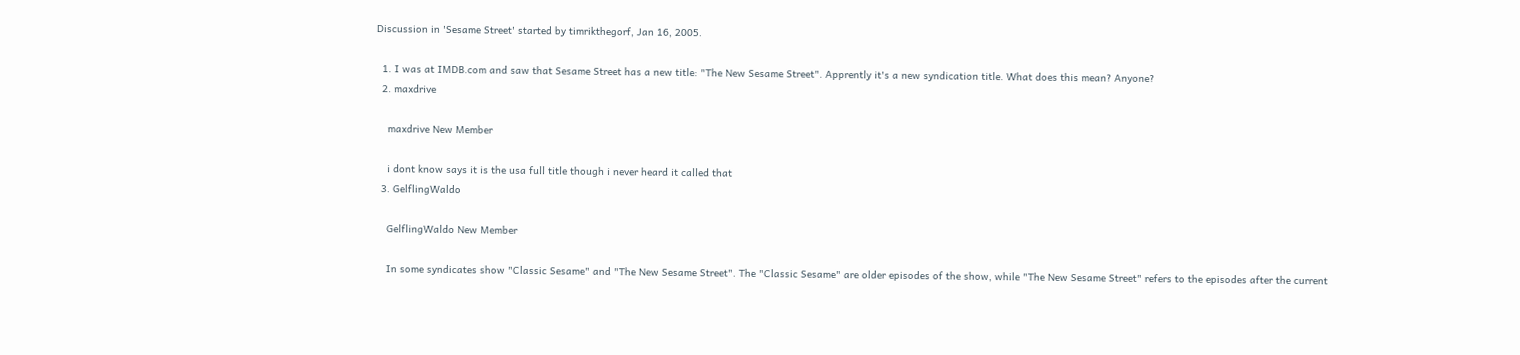Discussion in 'Sesame Street' started by timrikthegorf, Jan 16, 2005.

  1. I was at IMDB.com and saw that Sesame Street has a new title: "The New Sesame Street". Apprently it's a new syndication title. What does this mean? Anyone?
  2. maxdrive

    maxdrive New Member

    i dont know says it is the usa full title though i never heard it called that
  3. GelflingWaldo

    GelflingWaldo New Member

    In some syndicates show "Classic Sesame" and "The New Sesame Street". The "Classic Sesame" are older episodes of the show, while "The New Sesame Street" refers to the episodes after the current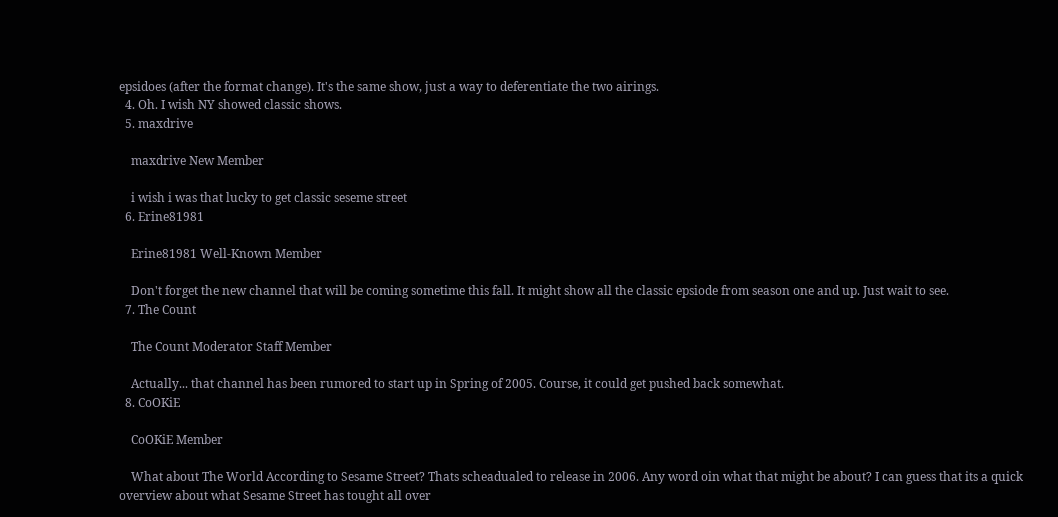epsidoes (after the format change). It's the same show, just a way to deferentiate the two airings.
  4. Oh. I wish NY showed classic shows.
  5. maxdrive

    maxdrive New Member

    i wish i was that lucky to get classic seseme street
  6. Erine81981

    Erine81981 Well-Known Member

    Don't forget the new channel that will be coming sometime this fall. It might show all the classic epsiode from season one and up. Just wait to see.
  7. The Count

    The Count Moderator Staff Member

    Actually... that channel has been rumored to start up in Spring of 2005. Course, it could get pushed back somewhat.
  8. CoOKiE

    CoOKiE Member

    What about The World According to Sesame Street? Thats scheadualed to release in 2006. Any word oin what that might be about? I can guess that its a quick overview about what Sesame Street has tought all over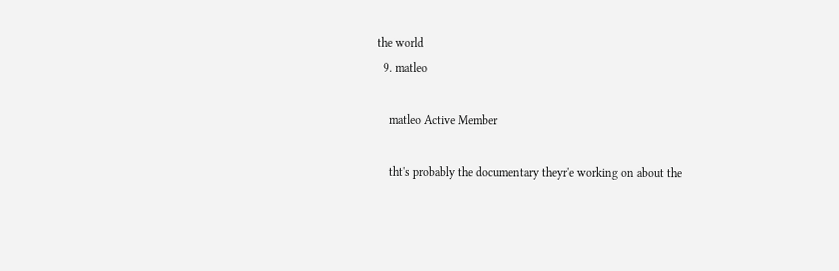the world
  9. matleo

    matleo Active Member

    tht's probably the documentary theyr'e working on about the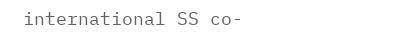international SS co-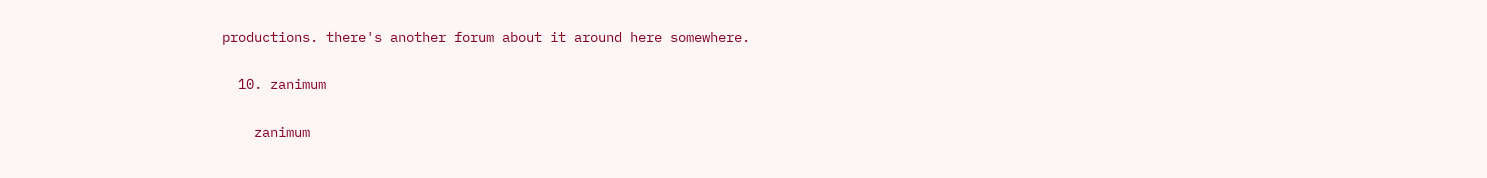productions. there's another forum about it around here somewhere.

  10. zanimum

    zanimum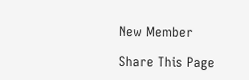New Member

Share This Page